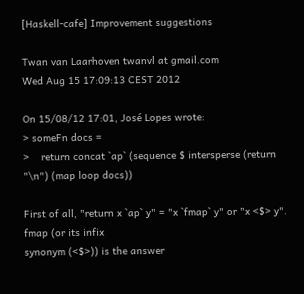[Haskell-cafe] Improvement suggestions

Twan van Laarhoven twanvl at gmail.com
Wed Aug 15 17:09:13 CEST 2012

On 15/08/12 17:01, José Lopes wrote:
> someFn docs =
>    return concat `ap` (sequence $ intersperse (return "\n") (map loop docs))

First of all, "return x `ap` y" = "x `fmap` y" or "x <$> y". fmap (or its infix
synonym (<$>)) is the answer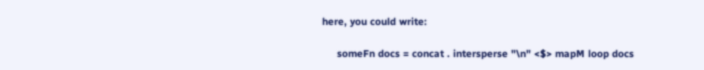here, you could write:

     someFn docs = concat . intersperse "\n" <$> mapM loop docs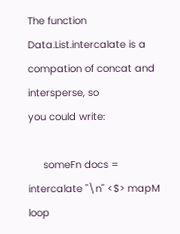The function Data.List.intercalate is a compation of concat and intersperse, so
you could write:

     someFn docs = intercalate "\n" <$> mapM loop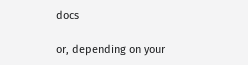docs

or, depending on your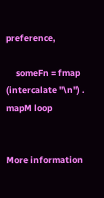preference,

     someFn = fmap (intercalate "\n") . mapM loop


More information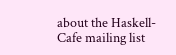about the Haskell-Cafe mailing list